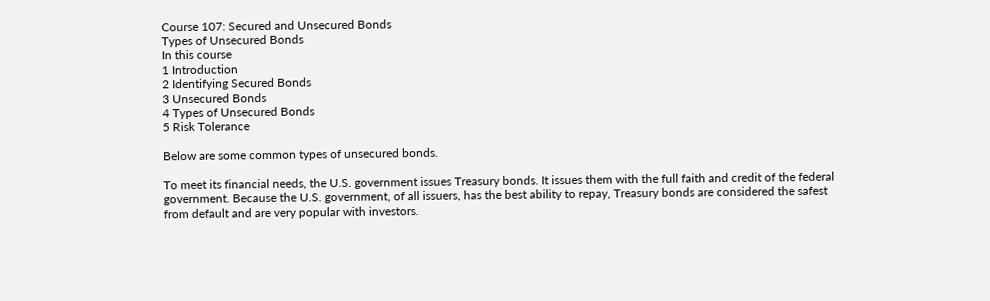Course 107: Secured and Unsecured Bonds
Types of Unsecured Bonds
In this course
1 Introduction
2 Identifying Secured Bonds
3 Unsecured Bonds
4 Types of Unsecured Bonds
5 Risk Tolerance

Below are some common types of unsecured bonds.

To meet its financial needs, the U.S. government issues Treasury bonds. It issues them with the full faith and credit of the federal government. Because the U.S. government, of all issuers, has the best ability to repay, Treasury bonds are considered the safest from default and are very popular with investors.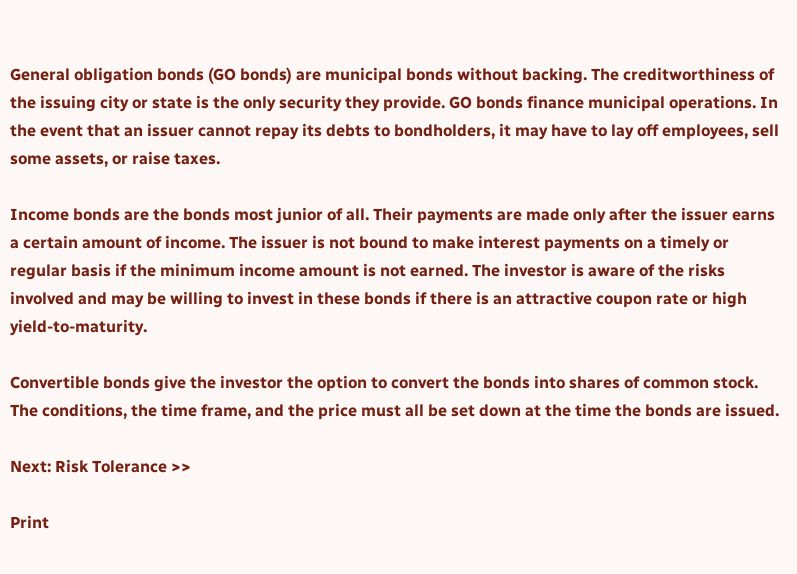General obligation bonds (GO bonds) are municipal bonds without backing. The creditworthiness of the issuing city or state is the only security they provide. GO bonds finance municipal operations. In the event that an issuer cannot repay its debts to bondholders, it may have to lay off employees, sell some assets, or raise taxes.

Income bonds are the bonds most junior of all. Their payments are made only after the issuer earns a certain amount of income. The issuer is not bound to make interest payments on a timely or regular basis if the minimum income amount is not earned. The investor is aware of the risks involved and may be willing to invest in these bonds if there is an attractive coupon rate or high yield-to-maturity.

Convertible bonds give the investor the option to convert the bonds into shares of common stock. The conditions, the time frame, and the price must all be set down at the time the bonds are issued.

Next: Risk Tolerance >>

Print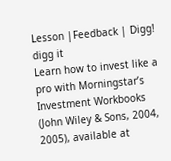Lesson |Feedback | Digg! digg it
Learn how to invest like a pro with Morningstar’s Investment Workbooks (John Wiley & Sons, 2004, 2005), available at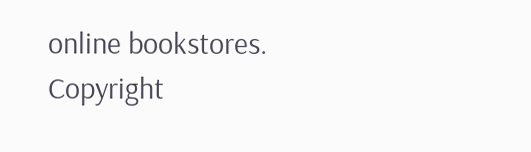online bookstores.
Copyright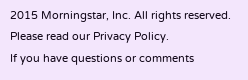2015 Morningstar, Inc. All rights reserved. Please read our Privacy Policy.
If you have questions or comments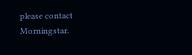please contact Morningstar.